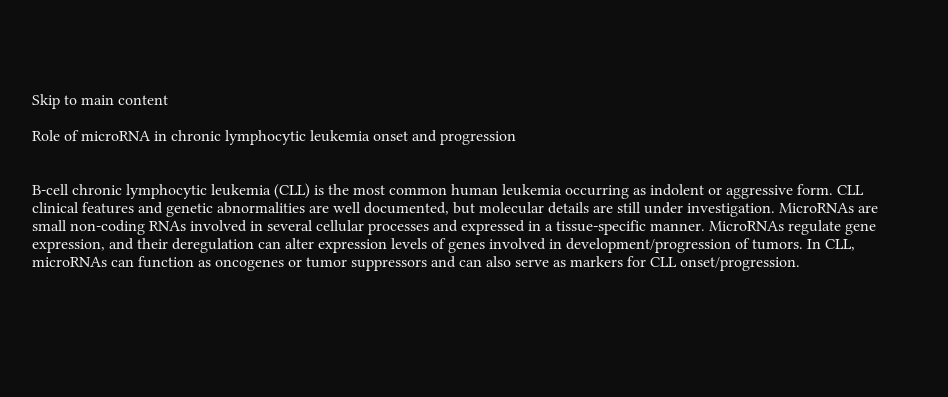Skip to main content

Role of microRNA in chronic lymphocytic leukemia onset and progression


B-cell chronic lymphocytic leukemia (CLL) is the most common human leukemia occurring as indolent or aggressive form. CLL clinical features and genetic abnormalities are well documented, but molecular details are still under investigation. MicroRNAs are small non-coding RNAs involved in several cellular processes and expressed in a tissue-specific manner. MicroRNAs regulate gene expression, and their deregulation can alter expression levels of genes involved in development/progression of tumors. In CLL, microRNAs can function as oncogenes or tumor suppressors and can also serve as markers for CLL onset/progression.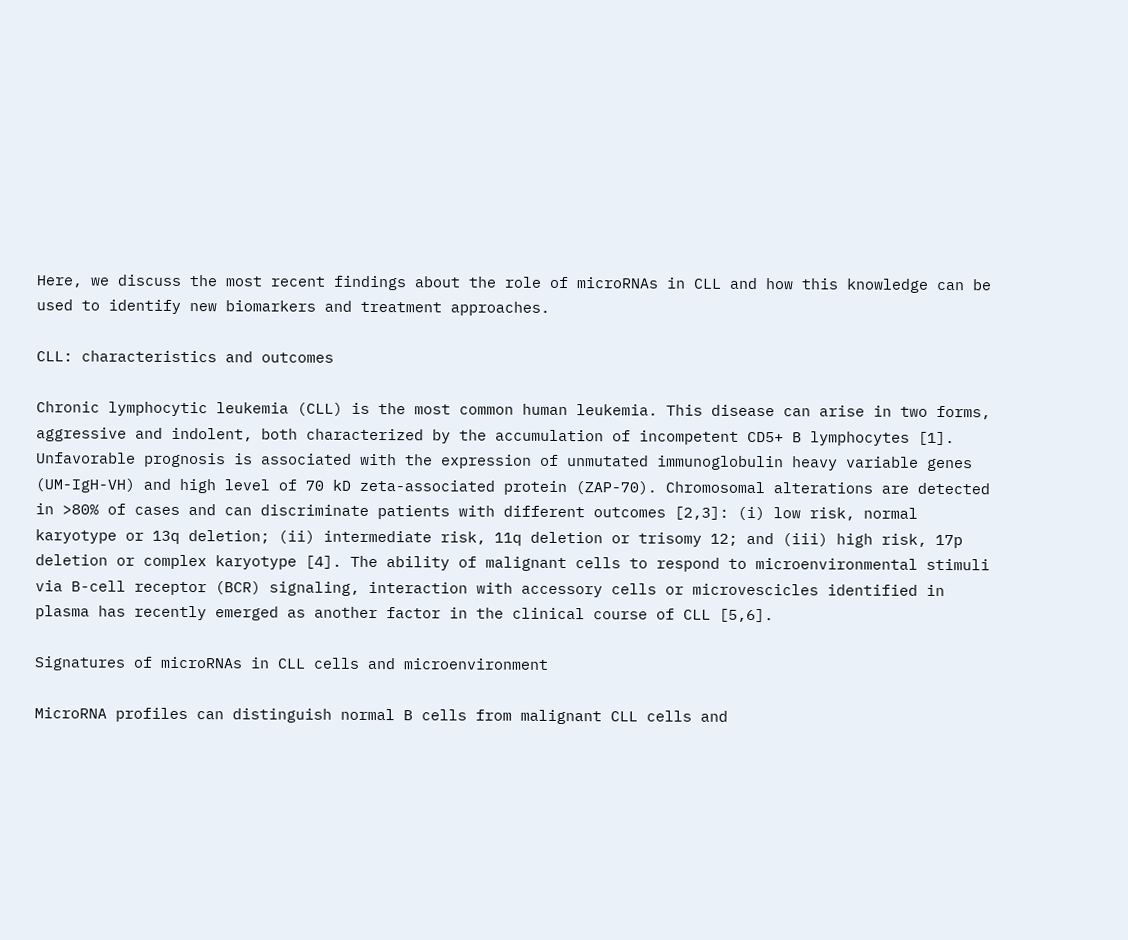Here, we discuss the most recent findings about the role of microRNAs in CLL and how this knowledge can be used to identify new biomarkers and treatment approaches.

CLL: characteristics and outcomes

Chronic lymphocytic leukemia (CLL) is the most common human leukemia. This disease can arise in two forms, aggressive and indolent, both characterized by the accumulation of incompetent CD5+ B lymphocytes [1]. Unfavorable prognosis is associated with the expression of unmutated immunoglobulin heavy variable genes (UM-IgH-VH) and high level of 70 kD zeta-associated protein (ZAP-70). Chromosomal alterations are detected in >80% of cases and can discriminate patients with different outcomes [2,3]: (i) low risk, normal karyotype or 13q deletion; (ii) intermediate risk, 11q deletion or trisomy 12; and (iii) high risk, 17p deletion or complex karyotype [4]. The ability of malignant cells to respond to microenvironmental stimuli via B-cell receptor (BCR) signaling, interaction with accessory cells or microvescicles identified in plasma has recently emerged as another factor in the clinical course of CLL [5,6].

Signatures of microRNAs in CLL cells and microenvironment

MicroRNA profiles can distinguish normal B cells from malignant CLL cells and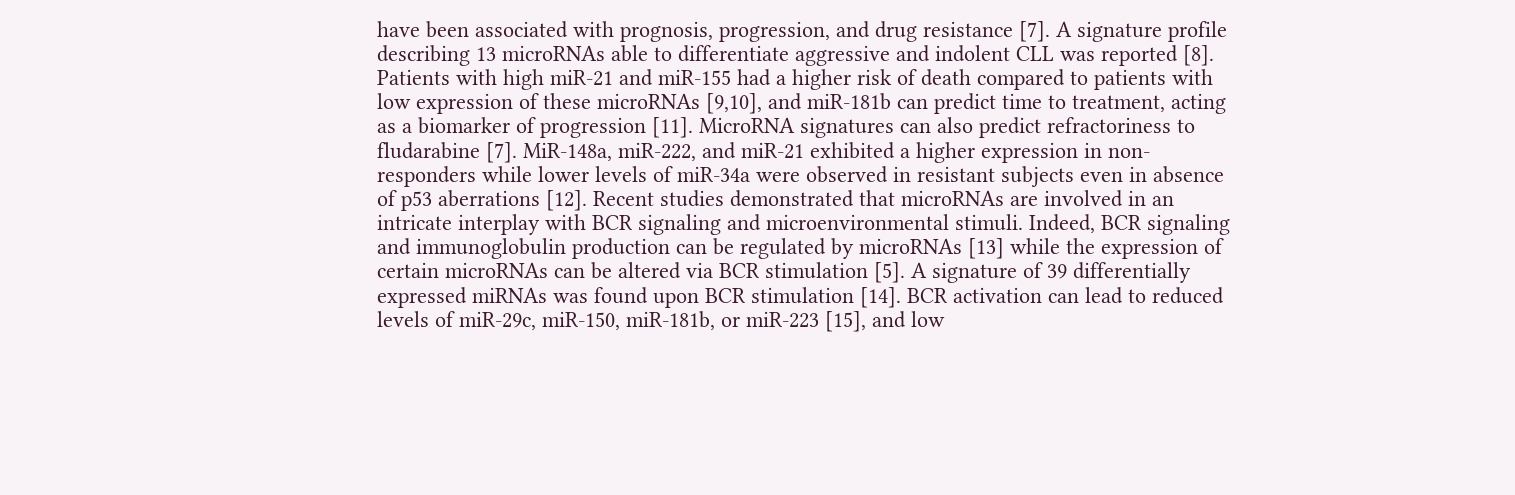have been associated with prognosis, progression, and drug resistance [7]. A signature profile describing 13 microRNAs able to differentiate aggressive and indolent CLL was reported [8]. Patients with high miR-21 and miR-155 had a higher risk of death compared to patients with low expression of these microRNAs [9,10], and miR-181b can predict time to treatment, acting as a biomarker of progression [11]. MicroRNA signatures can also predict refractoriness to fludarabine [7]. MiR-148a, miR-222, and miR-21 exhibited a higher expression in non-responders while lower levels of miR-34a were observed in resistant subjects even in absence of p53 aberrations [12]. Recent studies demonstrated that microRNAs are involved in an intricate interplay with BCR signaling and microenvironmental stimuli. Indeed, BCR signaling and immunoglobulin production can be regulated by microRNAs [13] while the expression of certain microRNAs can be altered via BCR stimulation [5]. A signature of 39 differentially expressed miRNAs was found upon BCR stimulation [14]. BCR activation can lead to reduced levels of miR-29c, miR-150, miR-181b, or miR-223 [15], and low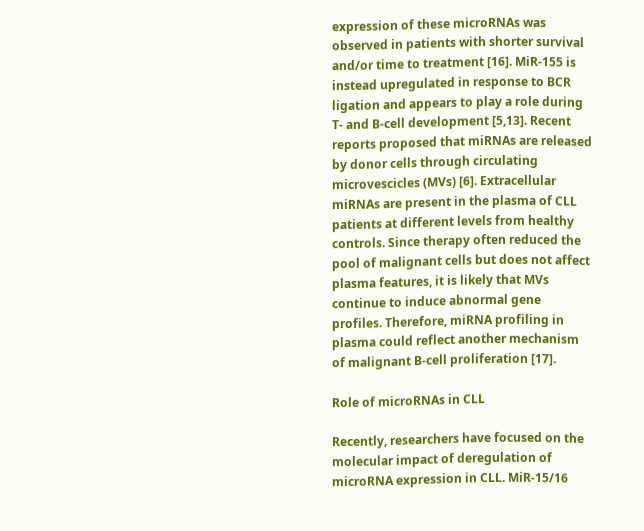expression of these microRNAs was observed in patients with shorter survival and/or time to treatment [16]. MiR-155 is instead upregulated in response to BCR ligation and appears to play a role during T- and B-cell development [5,13]. Recent reports proposed that miRNAs are released by donor cells through circulating microvescicles (MVs) [6]. Extracellular miRNAs are present in the plasma of CLL patients at different levels from healthy controls. Since therapy often reduced the pool of malignant cells but does not affect plasma features, it is likely that MVs continue to induce abnormal gene profiles. Therefore, miRNA profiling in plasma could reflect another mechanism of malignant B-cell proliferation [17].

Role of microRNAs in CLL

Recently, researchers have focused on the molecular impact of deregulation of microRNA expression in CLL. MiR-15/16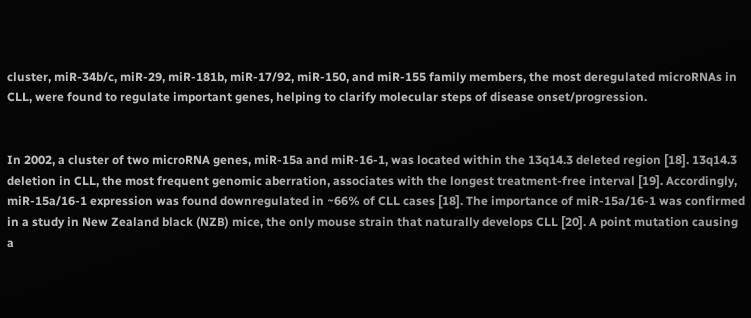cluster, miR-34b/c, miR-29, miR-181b, miR-17/92, miR-150, and miR-155 family members, the most deregulated microRNAs in CLL, were found to regulate important genes, helping to clarify molecular steps of disease onset/progression.


In 2002, a cluster of two microRNA genes, miR-15a and miR-16-1, was located within the 13q14.3 deleted region [18]. 13q14.3 deletion in CLL, the most frequent genomic aberration, associates with the longest treatment-free interval [19]. Accordingly, miR-15a/16-1 expression was found downregulated in ~66% of CLL cases [18]. The importance of miR-15a/16-1 was confirmed in a study in New Zealand black (NZB) mice, the only mouse strain that naturally develops CLL [20]. A point mutation causing a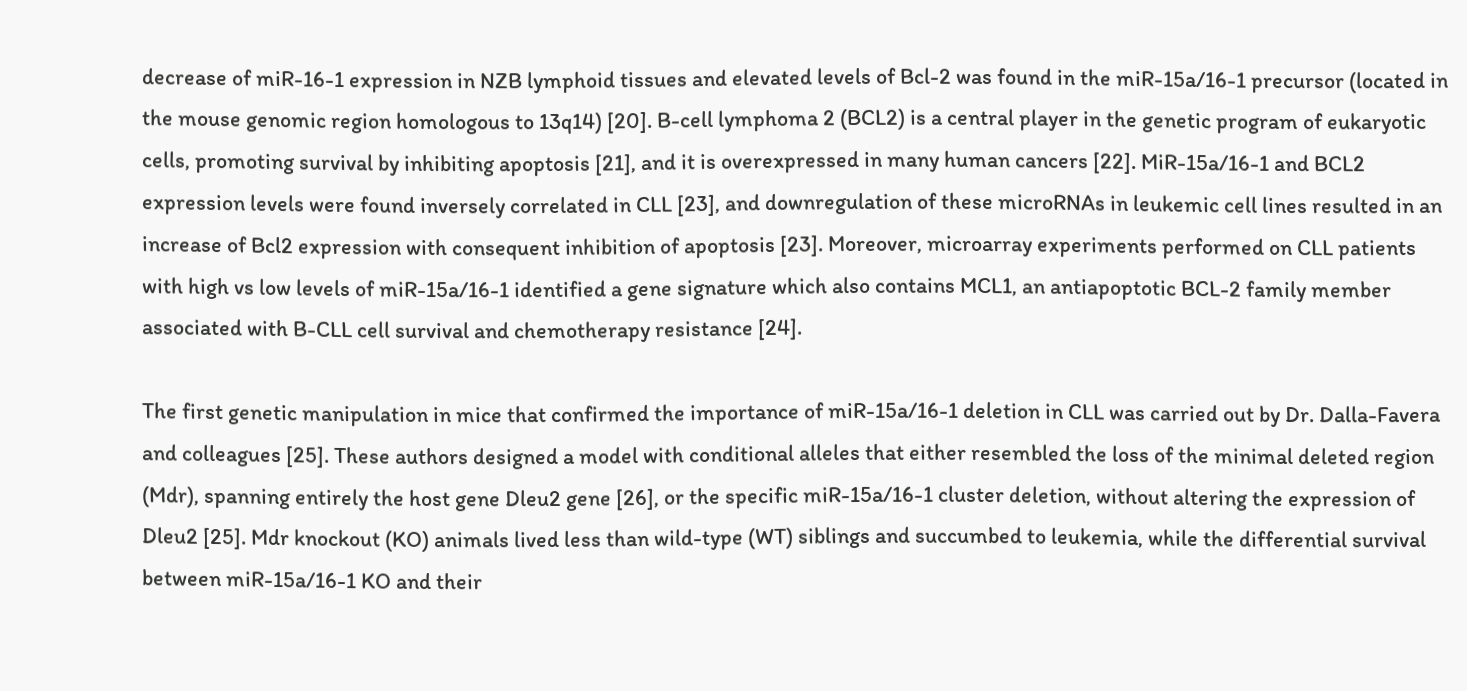decrease of miR-16-1 expression in NZB lymphoid tissues and elevated levels of Bcl-2 was found in the miR-15a/16-1 precursor (located in the mouse genomic region homologous to 13q14) [20]. B-cell lymphoma 2 (BCL2) is a central player in the genetic program of eukaryotic cells, promoting survival by inhibiting apoptosis [21], and it is overexpressed in many human cancers [22]. MiR-15a/16-1 and BCL2 expression levels were found inversely correlated in CLL [23], and downregulation of these microRNAs in leukemic cell lines resulted in an increase of Bcl2 expression with consequent inhibition of apoptosis [23]. Moreover, microarray experiments performed on CLL patients with high vs low levels of miR-15a/16-1 identified a gene signature which also contains MCL1, an antiapoptotic BCL-2 family member associated with B-CLL cell survival and chemotherapy resistance [24].

The first genetic manipulation in mice that confirmed the importance of miR-15a/16-1 deletion in CLL was carried out by Dr. Dalla-Favera and colleagues [25]. These authors designed a model with conditional alleles that either resembled the loss of the minimal deleted region (Mdr), spanning entirely the host gene Dleu2 gene [26], or the specific miR-15a/16-1 cluster deletion, without altering the expression of Dleu2 [25]. Mdr knockout (KO) animals lived less than wild-type (WT) siblings and succumbed to leukemia, while the differential survival between miR-15a/16-1 KO and their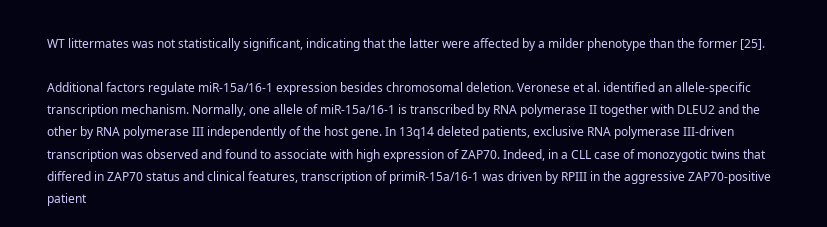WT littermates was not statistically significant, indicating that the latter were affected by a milder phenotype than the former [25].

Additional factors regulate miR-15a/16-1 expression besides chromosomal deletion. Veronese et al. identified an allele-specific transcription mechanism. Normally, one allele of miR-15a/16-1 is transcribed by RNA polymerase II together with DLEU2 and the other by RNA polymerase III independently of the host gene. In 13q14 deleted patients, exclusive RNA polymerase III-driven transcription was observed and found to associate with high expression of ZAP70. Indeed, in a CLL case of monozygotic twins that differed in ZAP70 status and clinical features, transcription of primiR-15a/16-1 was driven by RPIII in the aggressive ZAP70-positive patient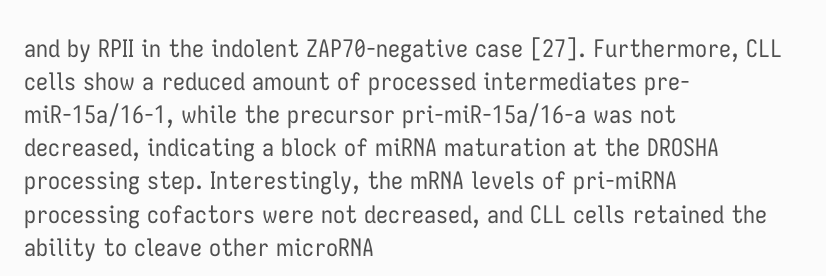and by RPII in the indolent ZAP70-negative case [27]. Furthermore, CLL cells show a reduced amount of processed intermediates pre-miR-15a/16-1, while the precursor pri-miR-15a/16-a was not decreased, indicating a block of miRNA maturation at the DROSHA processing step. Interestingly, the mRNA levels of pri-miRNA processing cofactors were not decreased, and CLL cells retained the ability to cleave other microRNA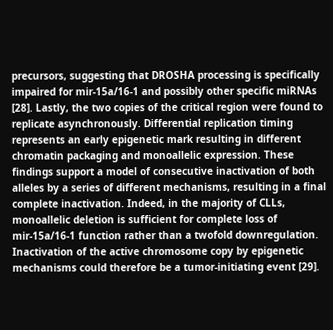precursors, suggesting that DROSHA processing is specifically impaired for mir-15a/16-1 and possibly other specific miRNAs [28]. Lastly, the two copies of the critical region were found to replicate asynchronously. Differential replication timing represents an early epigenetic mark resulting in different chromatin packaging and monoallelic expression. These findings support a model of consecutive inactivation of both alleles by a series of different mechanisms, resulting in a final complete inactivation. Indeed, in the majority of CLLs, monoallelic deletion is sufficient for complete loss of mir-15a/16-1 function rather than a twofold downregulation. Inactivation of the active chromosome copy by epigenetic mechanisms could therefore be a tumor-initiating event [29].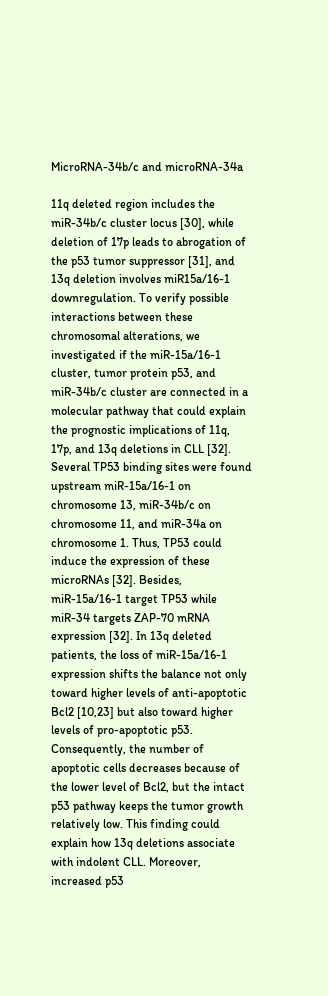MicroRNA-34b/c and microRNA-34a

11q deleted region includes the miR-34b/c cluster locus [30], while deletion of 17p leads to abrogation of the p53 tumor suppressor [31], and 13q deletion involves miR15a/16-1 downregulation. To verify possible interactions between these chromosomal alterations, we investigated if the miR-15a/16-1 cluster, tumor protein p53, and miR-34b/c cluster are connected in a molecular pathway that could explain the prognostic implications of 11q, 17p, and 13q deletions in CLL [32]. Several TP53 binding sites were found upstream miR-15a/16-1 on chromosome 13, miR-34b/c on chromosome 11, and miR-34a on chromosome 1. Thus, TP53 could induce the expression of these microRNAs [32]. Besides, miR-15a/16-1 target TP53 while miR-34 targets ZAP-70 mRNA expression [32]. In 13q deleted patients, the loss of miR-15a/16-1 expression shifts the balance not only toward higher levels of anti-apoptotic Bcl2 [10,23] but also toward higher levels of pro-apoptotic p53. Consequently, the number of apoptotic cells decreases because of the lower level of Bcl2, but the intact p53 pathway keeps the tumor growth relatively low. This finding could explain how 13q deletions associate with indolent CLL. Moreover, increased p53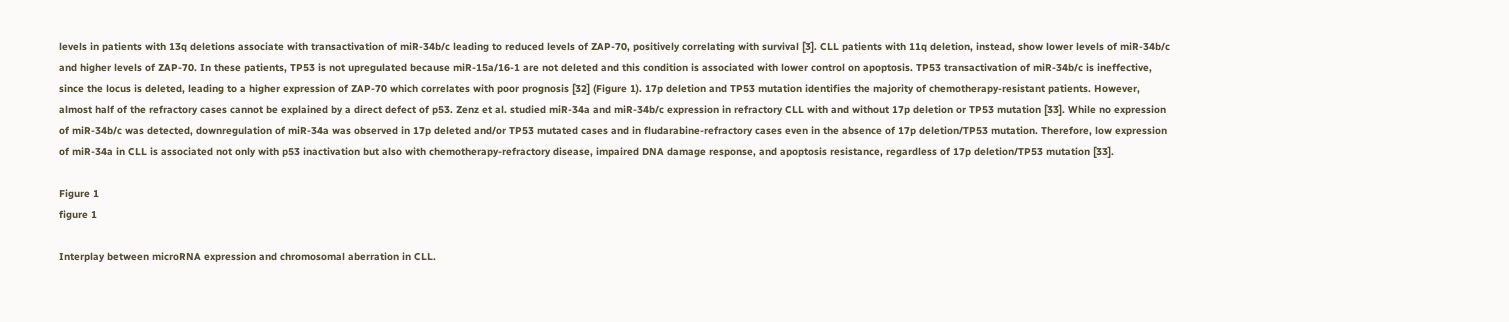levels in patients with 13q deletions associate with transactivation of miR-34b/c leading to reduced levels of ZAP-70, positively correlating with survival [3]. CLL patients with 11q deletion, instead, show lower levels of miR-34b/c and higher levels of ZAP-70. In these patients, TP53 is not upregulated because miR-15a/16-1 are not deleted and this condition is associated with lower control on apoptosis. TP53 transactivation of miR-34b/c is ineffective, since the locus is deleted, leading to a higher expression of ZAP-70 which correlates with poor prognosis [32] (Figure 1). 17p deletion and TP53 mutation identifies the majority of chemotherapy-resistant patients. However, almost half of the refractory cases cannot be explained by a direct defect of p53. Zenz et al. studied miR-34a and miR-34b/c expression in refractory CLL with and without 17p deletion or TP53 mutation [33]. While no expression of miR-34b/c was detected, downregulation of miR-34a was observed in 17p deleted and/or TP53 mutated cases and in fludarabine-refractory cases even in the absence of 17p deletion/TP53 mutation. Therefore, low expression of miR-34a in CLL is associated not only with p53 inactivation but also with chemotherapy-refractory disease, impaired DNA damage response, and apoptosis resistance, regardless of 17p deletion/TP53 mutation [33].

Figure 1
figure 1

Interplay between microRNA expression and chromosomal aberration in CLL.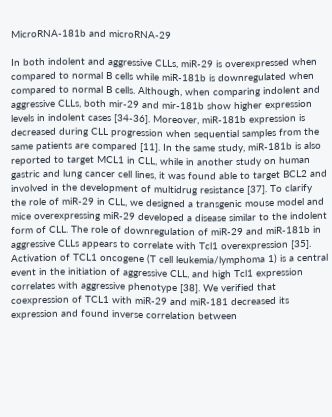MicroRNA-181b and microRNA-29

In both indolent and aggressive CLLs, miR-29 is overexpressed when compared to normal B cells while miR-181b is downregulated when compared to normal B cells. Although, when comparing indolent and aggressive CLLs, both mir-29 and mir-181b show higher expression levels in indolent cases [34-36]. Moreover, miR-181b expression is decreased during CLL progression when sequential samples from the same patients are compared [11]. In the same study, miR-181b is also reported to target MCL1 in CLL, while in another study on human gastric and lung cancer cell lines, it was found able to target BCL2 and involved in the development of multidrug resistance [37]. To clarify the role of miR-29 in CLL, we designed a transgenic mouse model and mice overexpressing miR-29 developed a disease similar to the indolent form of CLL. The role of downregulation of miR-29 and miR-181b in aggressive CLLs appears to correlate with Tcl1 overexpression [35]. Activation of TCL1 oncogene (T cell leukemia/lymphoma 1) is a central event in the initiation of aggressive CLL, and high Tcl1 expression correlates with aggressive phenotype [38]. We verified that coexpression of TCL1 with miR-29 and miR-181 decreased its expression and found inverse correlation between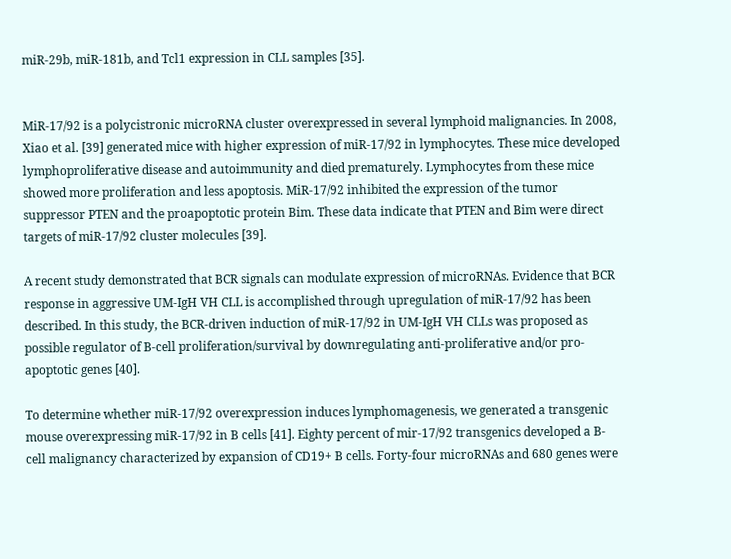miR-29b, miR-181b, and Tcl1 expression in CLL samples [35].


MiR-17/92 is a polycistronic microRNA cluster overexpressed in several lymphoid malignancies. In 2008, Xiao et al. [39] generated mice with higher expression of miR-17/92 in lymphocytes. These mice developed lymphoproliferative disease and autoimmunity and died prematurely. Lymphocytes from these mice showed more proliferation and less apoptosis. MiR-17/92 inhibited the expression of the tumor suppressor PTEN and the proapoptotic protein Bim. These data indicate that PTEN and Bim were direct targets of miR-17/92 cluster molecules [39].

A recent study demonstrated that BCR signals can modulate expression of microRNAs. Evidence that BCR response in aggressive UM-IgH VH CLL is accomplished through upregulation of miR-17/92 has been described. In this study, the BCR-driven induction of miR-17/92 in UM-IgH VH CLLs was proposed as possible regulator of B-cell proliferation/survival by downregulating anti-proliferative and/or pro-apoptotic genes [40].

To determine whether miR-17/92 overexpression induces lymphomagenesis, we generated a transgenic mouse overexpressing miR-17/92 in B cells [41]. Eighty percent of mir-17/92 transgenics developed a B-cell malignancy characterized by expansion of CD19+ B cells. Forty-four microRNAs and 680 genes were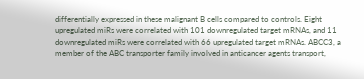differentially expressed in these malignant B cells compared to controls. Eight upregulated miRs were correlated with 101 downregulated target mRNAs, and 11 downregulated miRs were correlated with 66 upregulated target mRNAs. ABCC3, a member of the ABC transporter family involved in anticancer agents transport,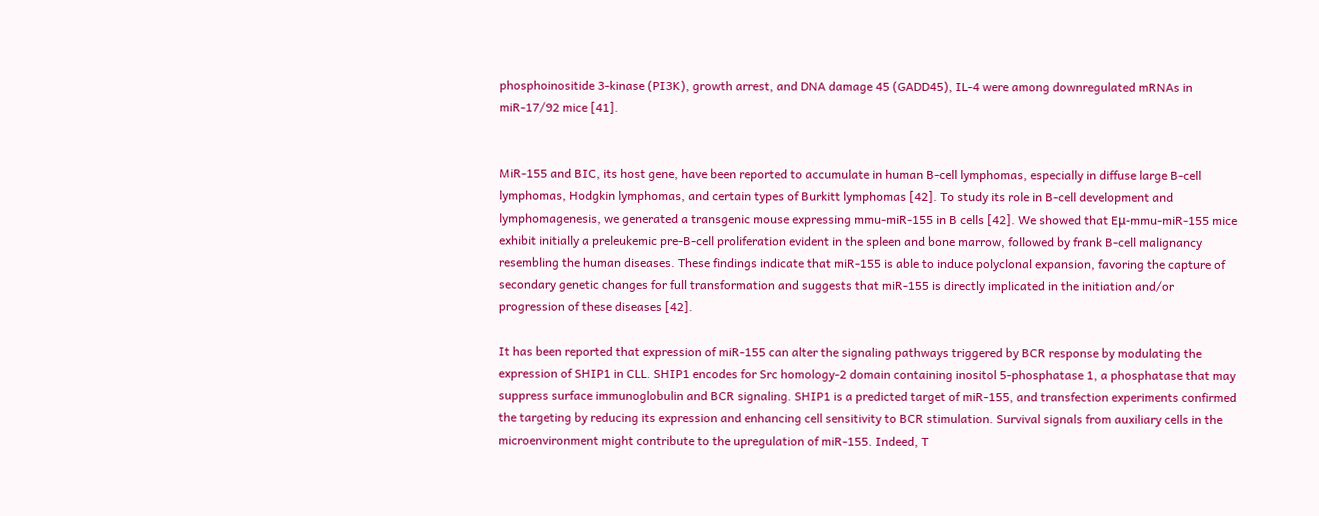phosphoinositide 3-kinase (PI3K), growth arrest, and DNA damage 45 (GADD45), IL-4 were among downregulated mRNAs in miR-17/92 mice [41].


MiR-155 and BIC, its host gene, have been reported to accumulate in human B-cell lymphomas, especially in diffuse large B-cell lymphomas, Hodgkin lymphomas, and certain types of Burkitt lymphomas [42]. To study its role in B-cell development and lymphomagenesis, we generated a transgenic mouse expressing mmu-miR-155 in B cells [42]. We showed that Eμ-mmu-miR-155 mice exhibit initially a preleukemic pre-B-cell proliferation evident in the spleen and bone marrow, followed by frank B-cell malignancy resembling the human diseases. These findings indicate that miR-155 is able to induce polyclonal expansion, favoring the capture of secondary genetic changes for full transformation and suggests that miR-155 is directly implicated in the initiation and/or progression of these diseases [42].

It has been reported that expression of miR-155 can alter the signaling pathways triggered by BCR response by modulating the expression of SHIP1 in CLL. SHIP1 encodes for Src homology-2 domain containing inositol 5-phosphatase 1, a phosphatase that may suppress surface immunoglobulin and BCR signaling. SHIP1 is a predicted target of miR-155, and transfection experiments confirmed the targeting by reducing its expression and enhancing cell sensitivity to BCR stimulation. Survival signals from auxiliary cells in the microenvironment might contribute to the upregulation of miR-155. Indeed, T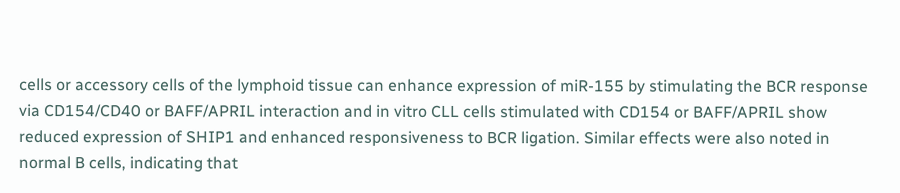cells or accessory cells of the lymphoid tissue can enhance expression of miR-155 by stimulating the BCR response via CD154/CD40 or BAFF/APRIL interaction and in vitro CLL cells stimulated with CD154 or BAFF/APRIL show reduced expression of SHIP1 and enhanced responsiveness to BCR ligation. Similar effects were also noted in normal B cells, indicating that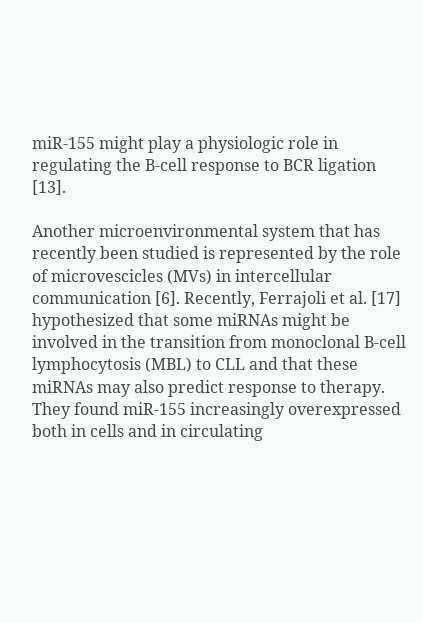miR-155 might play a physiologic role in regulating the B-cell response to BCR ligation [13].

Another microenvironmental system that has recently been studied is represented by the role of microvescicles (MVs) in intercellular communication [6]. Recently, Ferrajoli et al. [17] hypothesized that some miRNAs might be involved in the transition from monoclonal B-cell lymphocytosis (MBL) to CLL and that these miRNAs may also predict response to therapy. They found miR-155 increasingly overexpressed both in cells and in circulating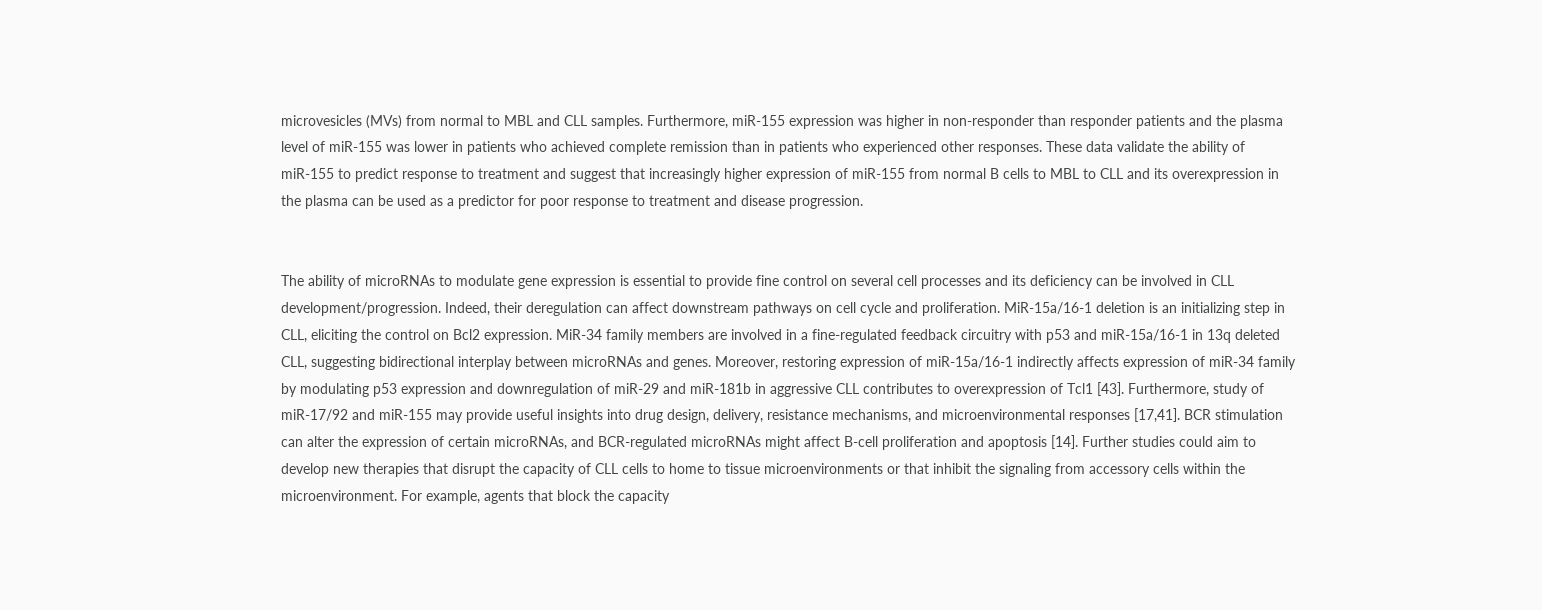microvesicles (MVs) from normal to MBL and CLL samples. Furthermore, miR-155 expression was higher in non-responder than responder patients and the plasma level of miR-155 was lower in patients who achieved complete remission than in patients who experienced other responses. These data validate the ability of miR-155 to predict response to treatment and suggest that increasingly higher expression of miR-155 from normal B cells to MBL to CLL and its overexpression in the plasma can be used as a predictor for poor response to treatment and disease progression.


The ability of microRNAs to modulate gene expression is essential to provide fine control on several cell processes and its deficiency can be involved in CLL development/progression. Indeed, their deregulation can affect downstream pathways on cell cycle and proliferation. MiR-15a/16-1 deletion is an initializing step in CLL, eliciting the control on Bcl2 expression. MiR-34 family members are involved in a fine-regulated feedback circuitry with p53 and miR-15a/16-1 in 13q deleted CLL, suggesting bidirectional interplay between microRNAs and genes. Moreover, restoring expression of miR-15a/16-1 indirectly affects expression of miR-34 family by modulating p53 expression and downregulation of miR-29 and miR-181b in aggressive CLL contributes to overexpression of Tcl1 [43]. Furthermore, study of miR-17/92 and miR-155 may provide useful insights into drug design, delivery, resistance mechanisms, and microenvironmental responses [17,41]. BCR stimulation can alter the expression of certain microRNAs, and BCR-regulated microRNAs might affect B-cell proliferation and apoptosis [14]. Further studies could aim to develop new therapies that disrupt the capacity of CLL cells to home to tissue microenvironments or that inhibit the signaling from accessory cells within the microenvironment. For example, agents that block the capacity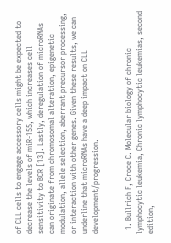of CLL cells to engage accessory cells might be expected to decrease the levels of miR-155, which increases cell sensitivity to BCR [13]. Lastly, deregulation of microRNAs can originate from chromosomal alteration, epigenetic modulation, allele selection, aberrant precursor processing, or interaction with other genes. Given these results, we can underline that microRNAs have a deep impact on CLL development/progression.


  1. Bullrich F, Croce C. Molecular biology of chronic lymphocytic leukemia, Chronic lymphocytic leukemias, second edition,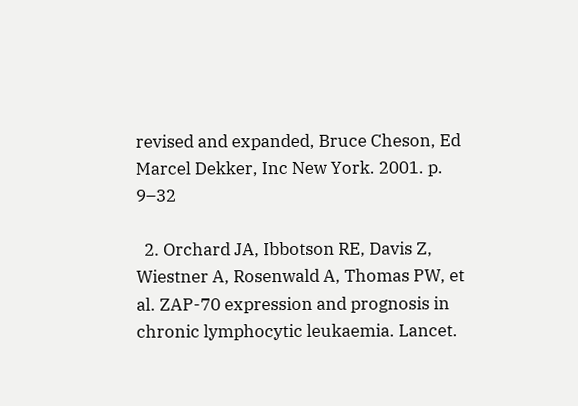revised and expanded, Bruce Cheson, Ed Marcel Dekker, Inc New York. 2001. p. 9–32

  2. Orchard JA, Ibbotson RE, Davis Z, Wiestner A, Rosenwald A, Thomas PW, et al. ZAP-70 expression and prognosis in chronic lymphocytic leukaemia. Lancet.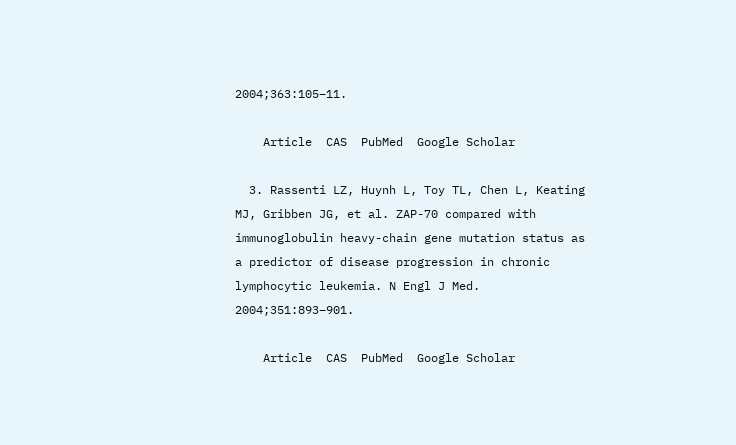2004;363:105–11.

    Article  CAS  PubMed  Google Scholar

  3. Rassenti LZ, Huynh L, Toy TL, Chen L, Keating MJ, Gribben JG, et al. ZAP-70 compared with immunoglobulin heavy-chain gene mutation status as a predictor of disease progression in chronic lymphocytic leukemia. N Engl J Med. 2004;351:893–901.

    Article  CAS  PubMed  Google Scholar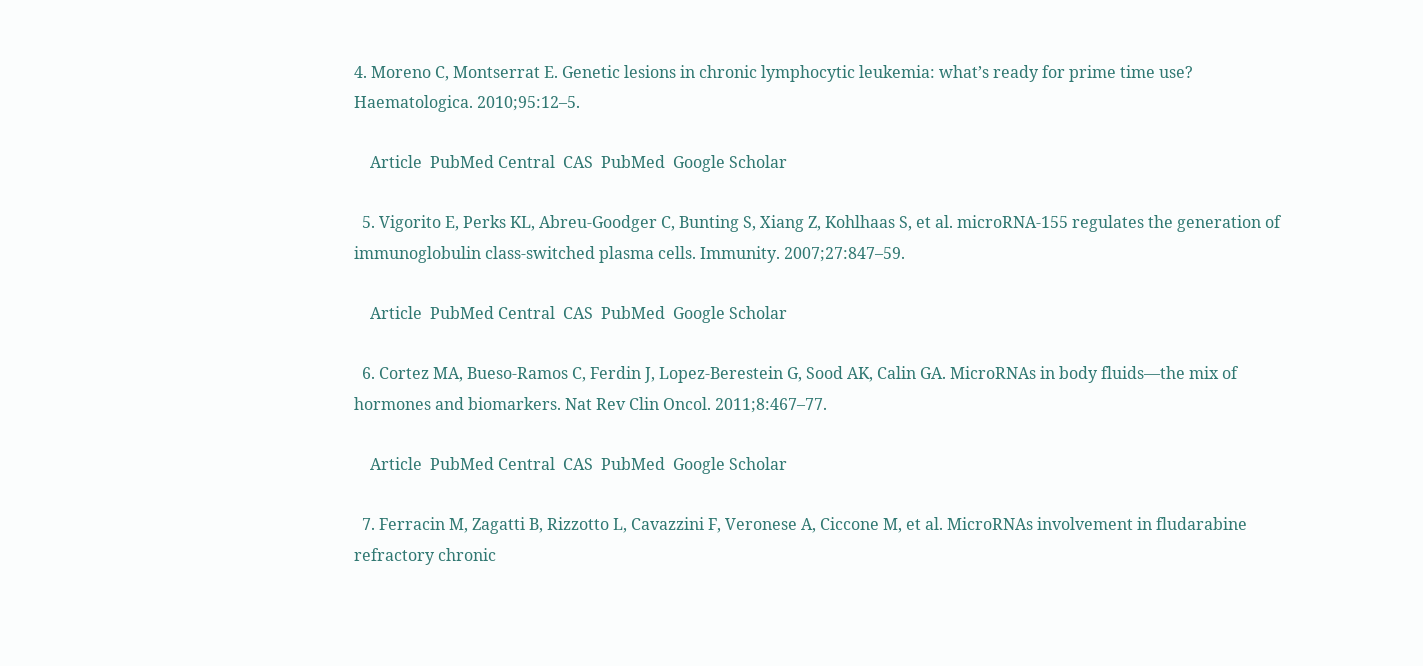4. Moreno C, Montserrat E. Genetic lesions in chronic lymphocytic leukemia: what’s ready for prime time use? Haematologica. 2010;95:12–5.

    Article  PubMed Central  CAS  PubMed  Google Scholar

  5. Vigorito E, Perks KL, Abreu-Goodger C, Bunting S, Xiang Z, Kohlhaas S, et al. microRNA-155 regulates the generation of immunoglobulin class-switched plasma cells. Immunity. 2007;27:847–59.

    Article  PubMed Central  CAS  PubMed  Google Scholar

  6. Cortez MA, Bueso-Ramos C, Ferdin J, Lopez-Berestein G, Sood AK, Calin GA. MicroRNAs in body fluids—the mix of hormones and biomarkers. Nat Rev Clin Oncol. 2011;8:467–77.

    Article  PubMed Central  CAS  PubMed  Google Scholar

  7. Ferracin M, Zagatti B, Rizzotto L, Cavazzini F, Veronese A, Ciccone M, et al. MicroRNAs involvement in fludarabine refractory chronic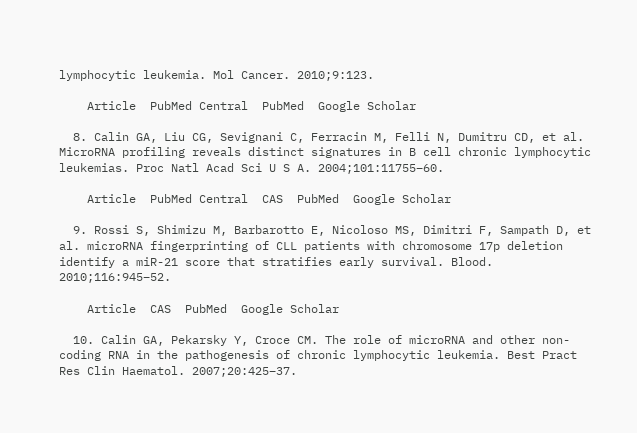lymphocytic leukemia. Mol Cancer. 2010;9:123.

    Article  PubMed Central  PubMed  Google Scholar

  8. Calin GA, Liu CG, Sevignani C, Ferracin M, Felli N, Dumitru CD, et al. MicroRNA profiling reveals distinct signatures in B cell chronic lymphocytic leukemias. Proc Natl Acad Sci U S A. 2004;101:11755–60.

    Article  PubMed Central  CAS  PubMed  Google Scholar

  9. Rossi S, Shimizu M, Barbarotto E, Nicoloso MS, Dimitri F, Sampath D, et al. microRNA fingerprinting of CLL patients with chromosome 17p deletion identify a miR-21 score that stratifies early survival. Blood. 2010;116:945–52.

    Article  CAS  PubMed  Google Scholar

  10. Calin GA, Pekarsky Y, Croce CM. The role of microRNA and other non-coding RNA in the pathogenesis of chronic lymphocytic leukemia. Best Pract Res Clin Haematol. 2007;20:425–37.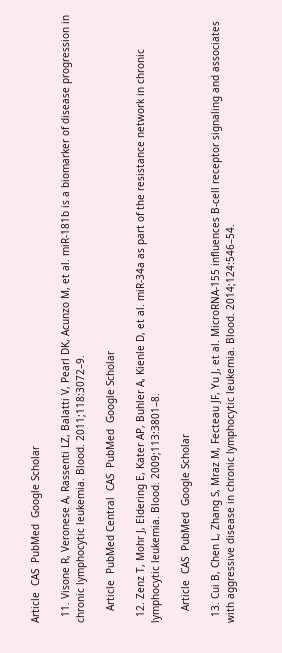Article  CAS  PubMed  Google Scholar

  11. Visone R, Veronese A, Rassenti LZ, Balatti V, Pearl DK, Acunzo M, et al. miR-181b is a biomarker of disease progression in chronic lymphocytic leukemia. Blood. 2011;118:3072–9.

    Article  PubMed Central  CAS  PubMed  Google Scholar

  12. Zenz T, Mohr J, Eldering E, Kater AP, Buhler A, Kienle D, et al. miR-34a as part of the resistance network in chronic lymphocytic leukemia. Blood. 2009;113:3801–8.

    Article  CAS  PubMed  Google Scholar

  13. Cui B, Chen L, Zhang S, Mraz M, Fecteau JF, Yu J, et al. MicroRNA-155 influences B-cell receptor signaling and associates with aggressive disease in chronic lymphocytic leukemia. Blood. 2014;124:546–54.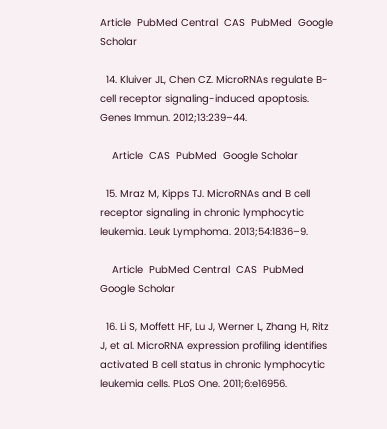Article  PubMed Central  CAS  PubMed  Google Scholar

  14. Kluiver JL, Chen CZ. MicroRNAs regulate B-cell receptor signaling-induced apoptosis. Genes Immun. 2012;13:239–44.

    Article  CAS  PubMed  Google Scholar

  15. Mraz M, Kipps TJ. MicroRNAs and B cell receptor signaling in chronic lymphocytic leukemia. Leuk Lymphoma. 2013;54:1836–9.

    Article  PubMed Central  CAS  PubMed  Google Scholar

  16. Li S, Moffett HF, Lu J, Werner L, Zhang H, Ritz J, et al. MicroRNA expression profiling identifies activated B cell status in chronic lymphocytic leukemia cells. PLoS One. 2011;6:e16956.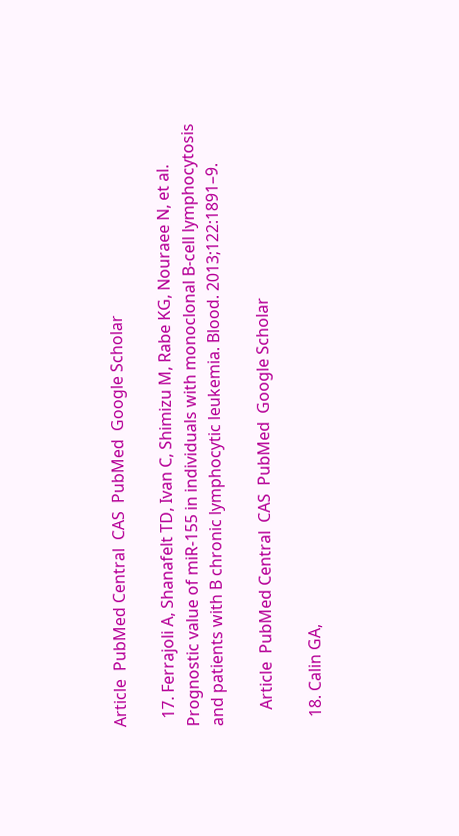Article  PubMed Central  CAS  PubMed  Google Scholar

  17. Ferrajoli A, Shanafelt TD, Ivan C, Shimizu M, Rabe KG, Nouraee N, et al. Prognostic value of miR-155 in individuals with monoclonal B-cell lymphocytosis and patients with B chronic lymphocytic leukemia. Blood. 2013;122:1891–9.

    Article  PubMed Central  CAS  PubMed  Google Scholar

  18. Calin GA,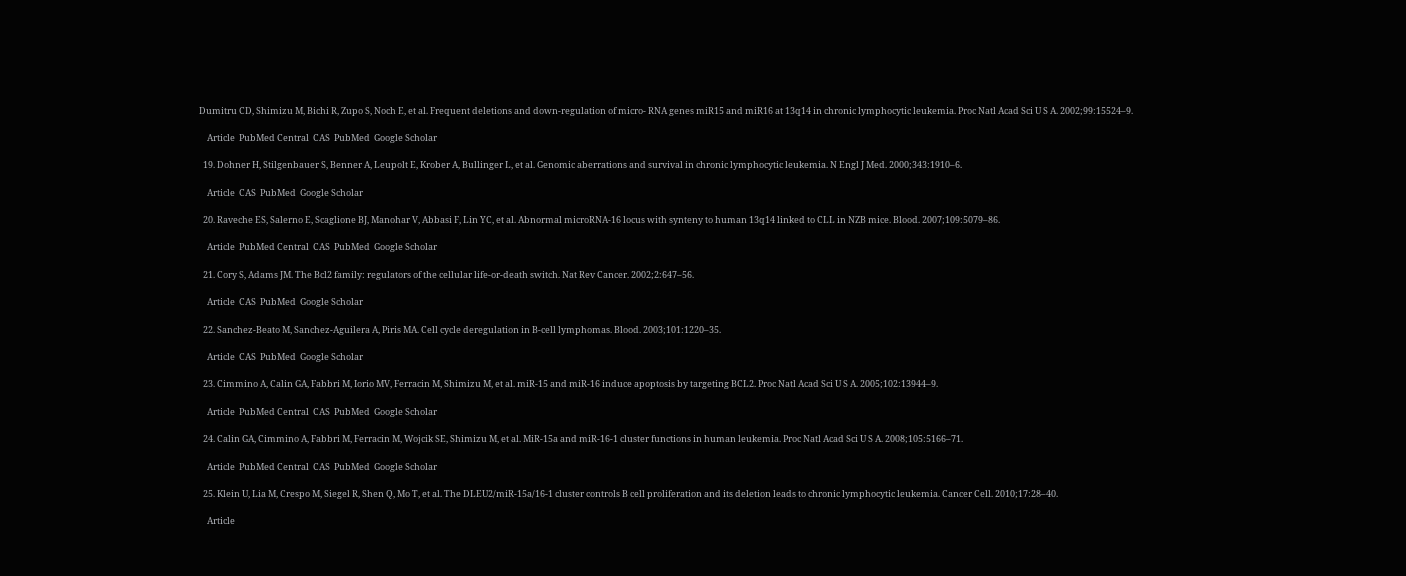Dumitru CD, Shimizu M, Bichi R, Zupo S, Noch E, et al. Frequent deletions and down-regulation of micro- RNA genes miR15 and miR16 at 13q14 in chronic lymphocytic leukemia. Proc Natl Acad Sci U S A. 2002;99:15524–9.

    Article  PubMed Central  CAS  PubMed  Google Scholar

  19. Dohner H, Stilgenbauer S, Benner A, Leupolt E, Krober A, Bullinger L, et al. Genomic aberrations and survival in chronic lymphocytic leukemia. N Engl J Med. 2000;343:1910–6.

    Article  CAS  PubMed  Google Scholar

  20. Raveche ES, Salerno E, Scaglione BJ, Manohar V, Abbasi F, Lin YC, et al. Abnormal microRNA-16 locus with synteny to human 13q14 linked to CLL in NZB mice. Blood. 2007;109:5079–86.

    Article  PubMed Central  CAS  PubMed  Google Scholar

  21. Cory S, Adams JM. The Bcl2 family: regulators of the cellular life-or-death switch. Nat Rev Cancer. 2002;2:647–56.

    Article  CAS  PubMed  Google Scholar

  22. Sanchez-Beato M, Sanchez-Aguilera A, Piris MA. Cell cycle deregulation in B-cell lymphomas. Blood. 2003;101:1220–35.

    Article  CAS  PubMed  Google Scholar

  23. Cimmino A, Calin GA, Fabbri M, Iorio MV, Ferracin M, Shimizu M, et al. miR-15 and miR-16 induce apoptosis by targeting BCL2. Proc Natl Acad Sci U S A. 2005;102:13944–9.

    Article  PubMed Central  CAS  PubMed  Google Scholar

  24. Calin GA, Cimmino A, Fabbri M, Ferracin M, Wojcik SE, Shimizu M, et al. MiR-15a and miR-16-1 cluster functions in human leukemia. Proc Natl Acad Sci U S A. 2008;105:5166–71.

    Article  PubMed Central  CAS  PubMed  Google Scholar

  25. Klein U, Lia M, Crespo M, Siegel R, Shen Q, Mo T, et al. The DLEU2/miR-15a/16-1 cluster controls B cell proliferation and its deletion leads to chronic lymphocytic leukemia. Cancer Cell. 2010;17:28–40.

    Article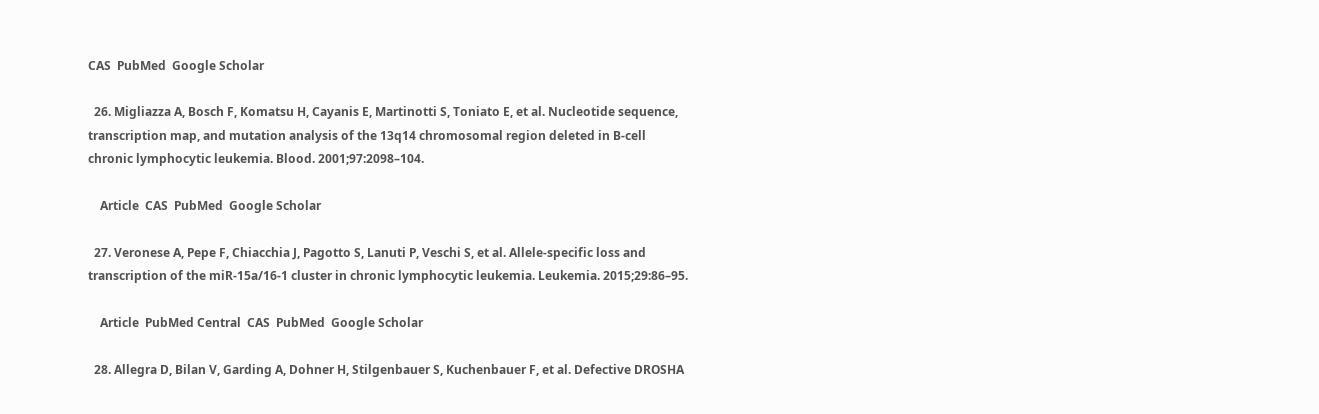CAS  PubMed  Google Scholar

  26. Migliazza A, Bosch F, Komatsu H, Cayanis E, Martinotti S, Toniato E, et al. Nucleotide sequence, transcription map, and mutation analysis of the 13q14 chromosomal region deleted in B-cell chronic lymphocytic leukemia. Blood. 2001;97:2098–104.

    Article  CAS  PubMed  Google Scholar

  27. Veronese A, Pepe F, Chiacchia J, Pagotto S, Lanuti P, Veschi S, et al. Allele-specific loss and transcription of the miR-15a/16-1 cluster in chronic lymphocytic leukemia. Leukemia. 2015;29:86–95.

    Article  PubMed Central  CAS  PubMed  Google Scholar

  28. Allegra D, Bilan V, Garding A, Dohner H, Stilgenbauer S, Kuchenbauer F, et al. Defective DROSHA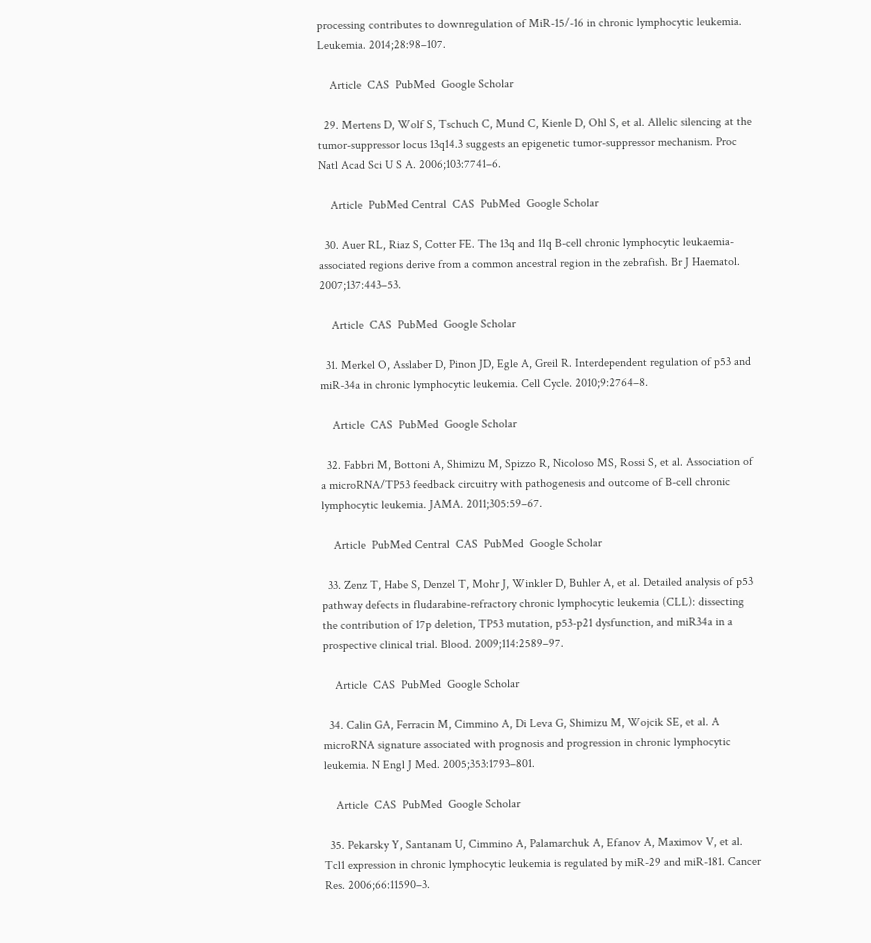processing contributes to downregulation of MiR-15/-16 in chronic lymphocytic leukemia. Leukemia. 2014;28:98–107.

    Article  CAS  PubMed  Google Scholar

  29. Mertens D, Wolf S, Tschuch C, Mund C, Kienle D, Ohl S, et al. Allelic silencing at the tumor-suppressor locus 13q14.3 suggests an epigenetic tumor-suppressor mechanism. Proc Natl Acad Sci U S A. 2006;103:7741–6.

    Article  PubMed Central  CAS  PubMed  Google Scholar

  30. Auer RL, Riaz S, Cotter FE. The 13q and 11q B-cell chronic lymphocytic leukaemia-associated regions derive from a common ancestral region in the zebrafish. Br J Haematol. 2007;137:443–53.

    Article  CAS  PubMed  Google Scholar

  31. Merkel O, Asslaber D, Pinon JD, Egle A, Greil R. Interdependent regulation of p53 and miR-34a in chronic lymphocytic leukemia. Cell Cycle. 2010;9:2764–8.

    Article  CAS  PubMed  Google Scholar

  32. Fabbri M, Bottoni A, Shimizu M, Spizzo R, Nicoloso MS, Rossi S, et al. Association of a microRNA/TP53 feedback circuitry with pathogenesis and outcome of B-cell chronic lymphocytic leukemia. JAMA. 2011;305:59–67.

    Article  PubMed Central  CAS  PubMed  Google Scholar

  33. Zenz T, Habe S, Denzel T, Mohr J, Winkler D, Buhler A, et al. Detailed analysis of p53 pathway defects in fludarabine-refractory chronic lymphocytic leukemia (CLL): dissecting the contribution of 17p deletion, TP53 mutation, p53-p21 dysfunction, and miR34a in a prospective clinical trial. Blood. 2009;114:2589–97.

    Article  CAS  PubMed  Google Scholar

  34. Calin GA, Ferracin M, Cimmino A, Di Leva G, Shimizu M, Wojcik SE, et al. A microRNA signature associated with prognosis and progression in chronic lymphocytic leukemia. N Engl J Med. 2005;353:1793–801.

    Article  CAS  PubMed  Google Scholar

  35. Pekarsky Y, Santanam U, Cimmino A, Palamarchuk A, Efanov A, Maximov V, et al. Tcl1 expression in chronic lymphocytic leukemia is regulated by miR-29 and miR-181. Cancer Res. 2006;66:11590–3.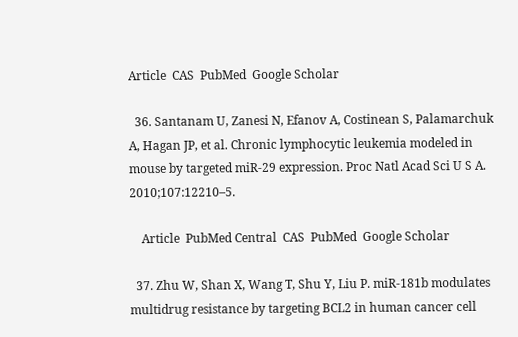Article  CAS  PubMed  Google Scholar

  36. Santanam U, Zanesi N, Efanov A, Costinean S, Palamarchuk A, Hagan JP, et al. Chronic lymphocytic leukemia modeled in mouse by targeted miR-29 expression. Proc Natl Acad Sci U S A. 2010;107:12210–5.

    Article  PubMed Central  CAS  PubMed  Google Scholar

  37. Zhu W, Shan X, Wang T, Shu Y, Liu P. miR-181b modulates multidrug resistance by targeting BCL2 in human cancer cell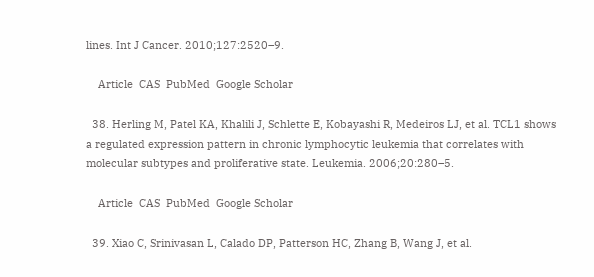lines. Int J Cancer. 2010;127:2520–9.

    Article  CAS  PubMed  Google Scholar

  38. Herling M, Patel KA, Khalili J, Schlette E, Kobayashi R, Medeiros LJ, et al. TCL1 shows a regulated expression pattern in chronic lymphocytic leukemia that correlates with molecular subtypes and proliferative state. Leukemia. 2006;20:280–5.

    Article  CAS  PubMed  Google Scholar

  39. Xiao C, Srinivasan L, Calado DP, Patterson HC, Zhang B, Wang J, et al.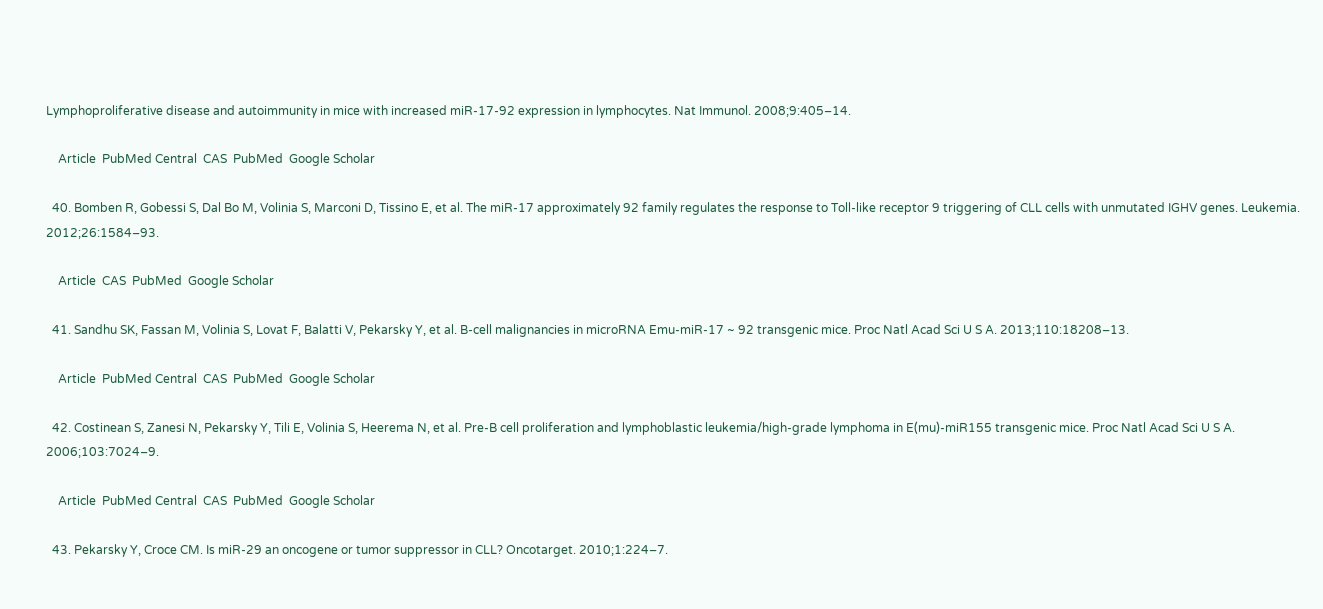Lymphoproliferative disease and autoimmunity in mice with increased miR-17-92 expression in lymphocytes. Nat Immunol. 2008;9:405–14.

    Article  PubMed Central  CAS  PubMed  Google Scholar

  40. Bomben R, Gobessi S, Dal Bo M, Volinia S, Marconi D, Tissino E, et al. The miR-17 approximately 92 family regulates the response to Toll-like receptor 9 triggering of CLL cells with unmutated IGHV genes. Leukemia. 2012;26:1584–93.

    Article  CAS  PubMed  Google Scholar

  41. Sandhu SK, Fassan M, Volinia S, Lovat F, Balatti V, Pekarsky Y, et al. B-cell malignancies in microRNA Emu-miR-17 ~ 92 transgenic mice. Proc Natl Acad Sci U S A. 2013;110:18208–13.

    Article  PubMed Central  CAS  PubMed  Google Scholar

  42. Costinean S, Zanesi N, Pekarsky Y, Tili E, Volinia S, Heerema N, et al. Pre-B cell proliferation and lymphoblastic leukemia/high-grade lymphoma in E(mu)-miR155 transgenic mice. Proc Natl Acad Sci U S A. 2006;103:7024–9.

    Article  PubMed Central  CAS  PubMed  Google Scholar

  43. Pekarsky Y, Croce CM. Is miR-29 an oncogene or tumor suppressor in CLL? Oncotarget. 2010;1:224–7.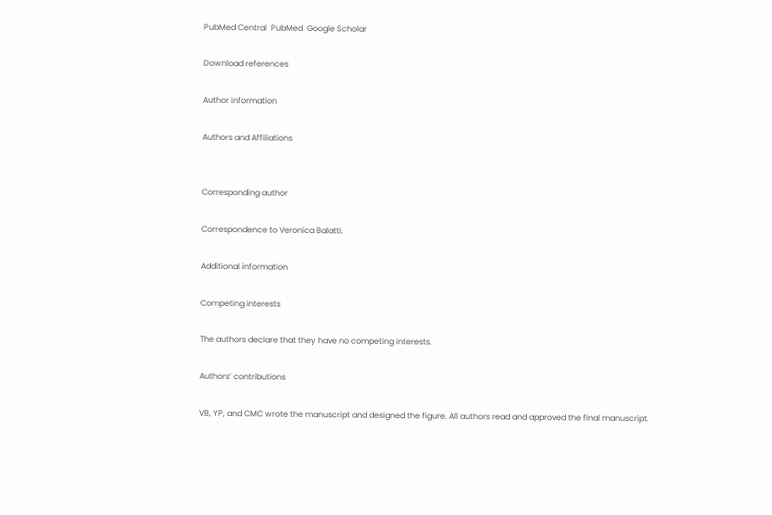PubMed Central  PubMed  Google Scholar

Download references

Author information

Authors and Affiliations


Corresponding author

Correspondence to Veronica Balatti.

Additional information

Competing interests

The authors declare that they have no competing interests.

Authors’ contributions

VB, YP, and CMC wrote the manuscript and designed the figure. All authors read and approved the final manuscript.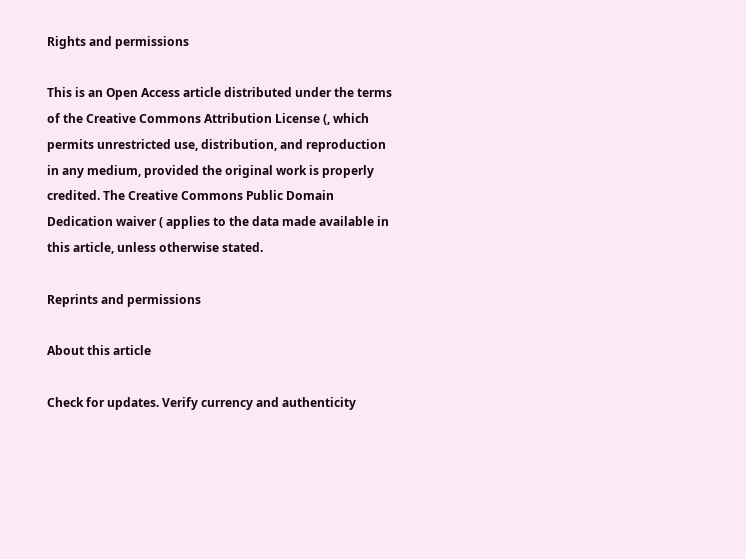Rights and permissions

This is an Open Access article distributed under the terms of the Creative Commons Attribution License (, which permits unrestricted use, distribution, and reproduction in any medium, provided the original work is properly credited. The Creative Commons Public Domain Dedication waiver ( applies to the data made available in this article, unless otherwise stated.

Reprints and permissions

About this article

Check for updates. Verify currency and authenticity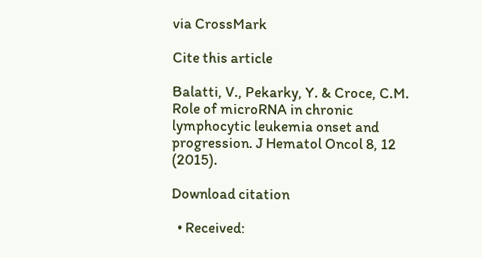via CrossMark

Cite this article

Balatti, V., Pekarky, Y. & Croce, C.M. Role of microRNA in chronic lymphocytic leukemia onset and progression. J Hematol Oncol 8, 12 (2015).

Download citation

  • Received: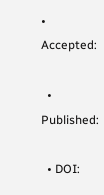• Accepted:

  • Published:

  • DOI: